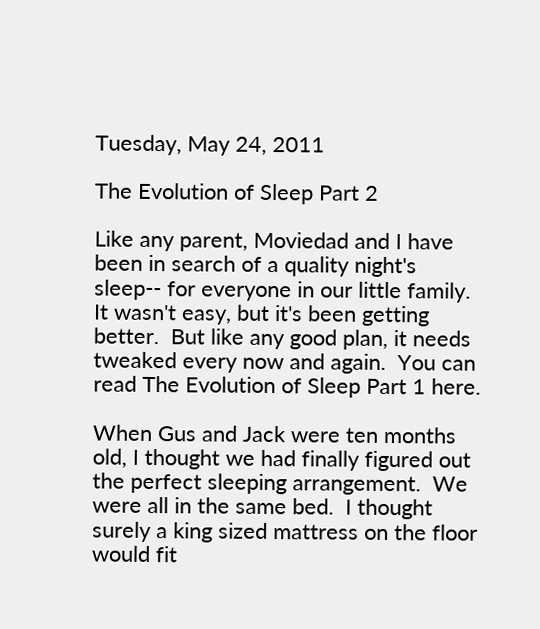Tuesday, May 24, 2011

The Evolution of Sleep Part 2

Like any parent, Moviedad and I have been in search of a quality night's sleep-- for everyone in our little family.  It wasn't easy, but it's been getting better.  But like any good plan, it needs tweaked every now and again.  You can read The Evolution of Sleep Part 1 here.

When Gus and Jack were ten months old, I thought we had finally figured out the perfect sleeping arrangement.  We were all in the same bed.  I thought surely a king sized mattress on the floor would fit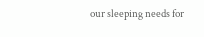our sleeping needs for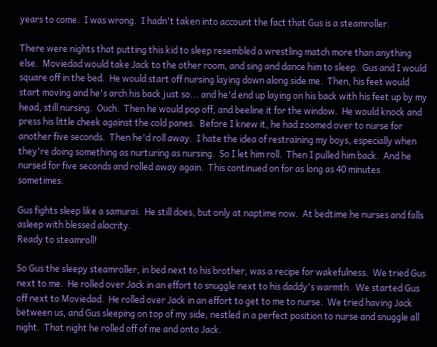years to come.  I was wrong.  I hadn't taken into account the fact that Gus is a steamroller.

There were nights that putting this kid to sleep resembled a wrestling match more than anything else.  Moviedad would take Jack to the other room, and sing and dance him to sleep.  Gus and I would square off in the bed.  He would start off nursing laying down along side me.  Then, his feet would start moving and he's arch his back just so... and he'd end up laying on his back with his feet up by my head, still nursing.  Ouch.  Then he would pop off, and beeline it for the window.  He would knock and press his little cheek against the cold panes.  Before I knew it, he had zoomed over to nurse for another five seconds.  Then he'd roll away.  I hate the idea of restraining my boys, especially when they're doing something as nurturing as nursing.  So I let him roll.  Then I pulled him back.  And he nursed for five seconds and rolled away again.  This continued on for as long as 40 minutes sometimes.

Gus fights sleep like a samurai.  He still does, but only at naptime now.  At bedtime he nurses and falls asleep with blessed alacrity.
Ready to steamroll!

So Gus the sleepy steamroller, in bed next to his brother, was a recipe for wakefulness.  We tried Gus next to me.  He rolled over Jack in an effort to snuggle next to his daddy's warmth.  We started Gus off next to Moviedad.  He rolled over Jack in an effort to get to me to nurse.  We tried having Jack between us, and Gus sleeping on top of my side, nestled in a perfect position to nurse and snuggle all night.  That night he rolled off of me and onto Jack.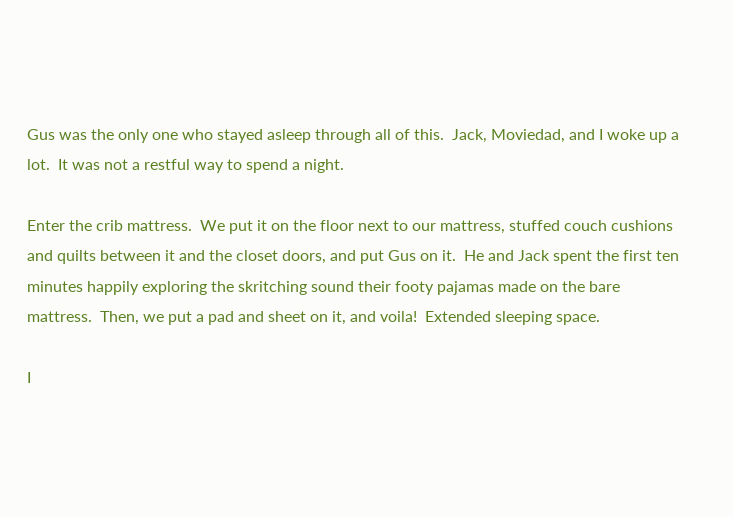Gus was the only one who stayed asleep through all of this.  Jack, Moviedad, and I woke up a lot.  It was not a restful way to spend a night.

Enter the crib mattress.  We put it on the floor next to our mattress, stuffed couch cushions and quilts between it and the closet doors, and put Gus on it.  He and Jack spent the first ten minutes happily exploring the skritching sound their footy pajamas made on the bare mattress.  Then, we put a pad and sheet on it, and voila!  Extended sleeping space.

I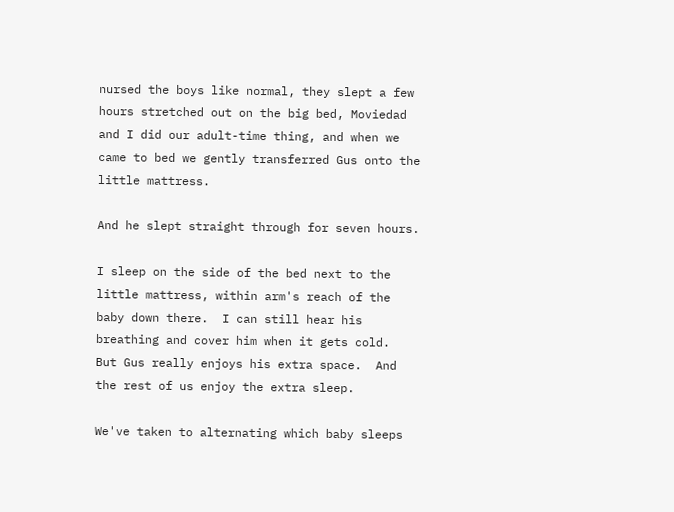nursed the boys like normal, they slept a few hours stretched out on the big bed, Moviedad and I did our adult-time thing, and when we came to bed we gently transferred Gus onto the little mattress.

And he slept straight through for seven hours.

I sleep on the side of the bed next to the little mattress, within arm's reach of the baby down there.  I can still hear his breathing and cover him when it gets cold.  But Gus really enjoys his extra space.  And the rest of us enjoy the extra sleep.

We've taken to alternating which baby sleeps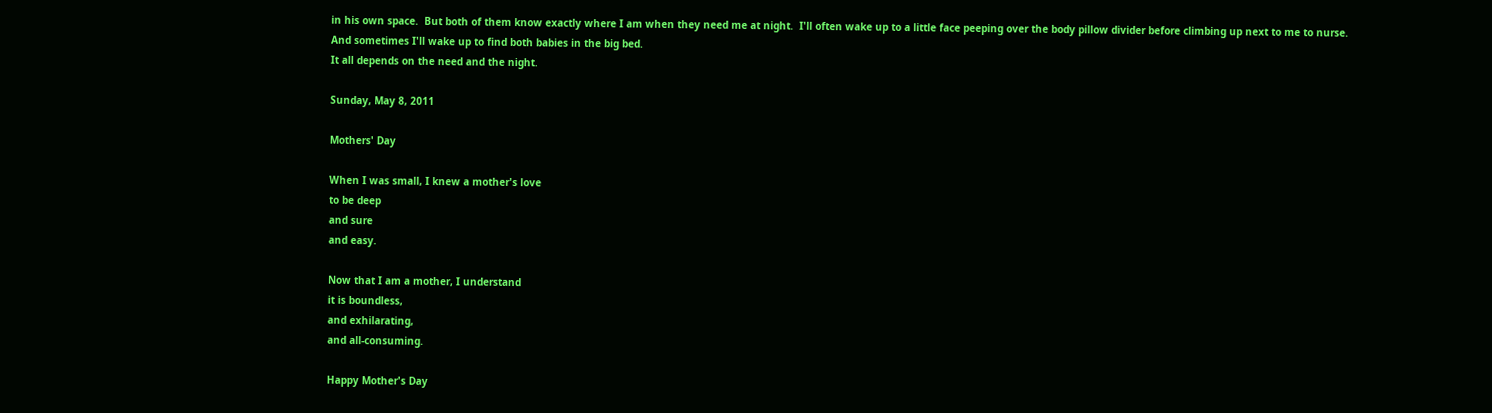in his own space.  But both of them know exactly where I am when they need me at night.  I'll often wake up to a little face peeping over the body pillow divider before climbing up next to me to nurse.  And sometimes I'll wake up to find both babies in the big bed.
It all depends on the need and the night.

Sunday, May 8, 2011

Mothers' Day

When I was small, I knew a mother's love
to be deep
and sure
and easy.

Now that I am a mother, I understand
it is boundless,
and exhilarating,
and all-consuming.

Happy Mother's Day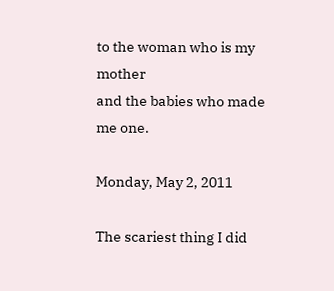to the woman who is my mother
and the babies who made me one.

Monday, May 2, 2011

The scariest thing I did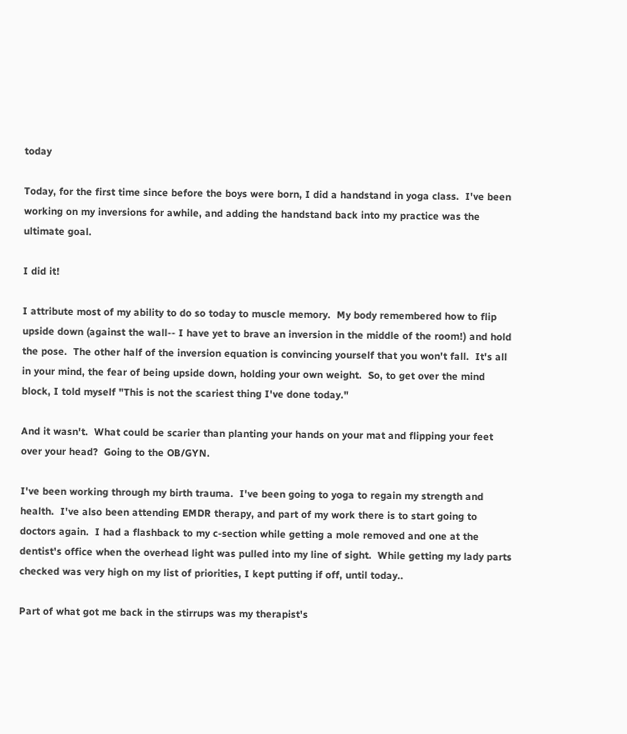today

Today, for the first time since before the boys were born, I did a handstand in yoga class.  I've been working on my inversions for awhile, and adding the handstand back into my practice was the ultimate goal.

I did it!

I attribute most of my ability to do so today to muscle memory.  My body remembered how to flip upside down (against the wall-- I have yet to brave an inversion in the middle of the room!) and hold the pose.  The other half of the inversion equation is convincing yourself that you won't fall.  It's all in your mind, the fear of being upside down, holding your own weight.  So, to get over the mind block, I told myself "This is not the scariest thing I've done today."

And it wasn't.  What could be scarier than planting your hands on your mat and flipping your feet over your head?  Going to the OB/GYN.

I've been working through my birth trauma.  I've been going to yoga to regain my strength and health.  I've also been attending EMDR therapy, and part of my work there is to start going to doctors again.  I had a flashback to my c-section while getting a mole removed and one at the dentist's office when the overhead light was pulled into my line of sight.  While getting my lady parts checked was very high on my list of priorities, I kept putting if off, until today..

Part of what got me back in the stirrups was my therapist's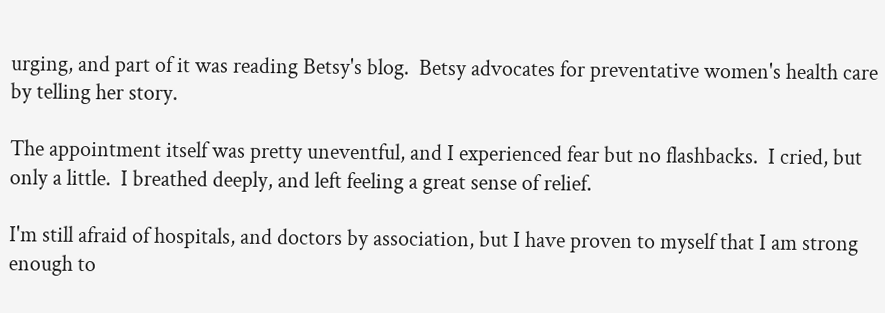urging, and part of it was reading Betsy's blog.  Betsy advocates for preventative women's health care by telling her story.

The appointment itself was pretty uneventful, and I experienced fear but no flashbacks.  I cried, but only a little.  I breathed deeply, and left feeling a great sense of relief.

I'm still afraid of hospitals, and doctors by association, but I have proven to myself that I am strong enough to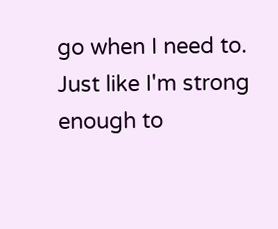go when I need to.  Just like I'm strong enough to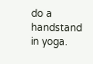do a handstand in yoga.